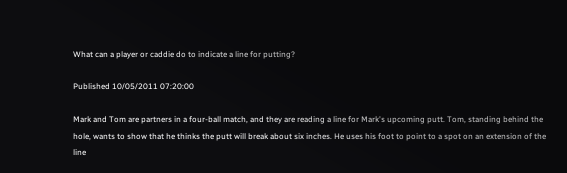What can a player or caddie do to indicate a line for putting?

Published 10/05/2011 07:20:00

Mark and Tom are partners in a four-ball match, and they are reading a line for Mark's upcoming putt. Tom, standing behind the hole, wants to show that he thinks the putt will break about six inches. He uses his foot to point to a spot on an extension of the line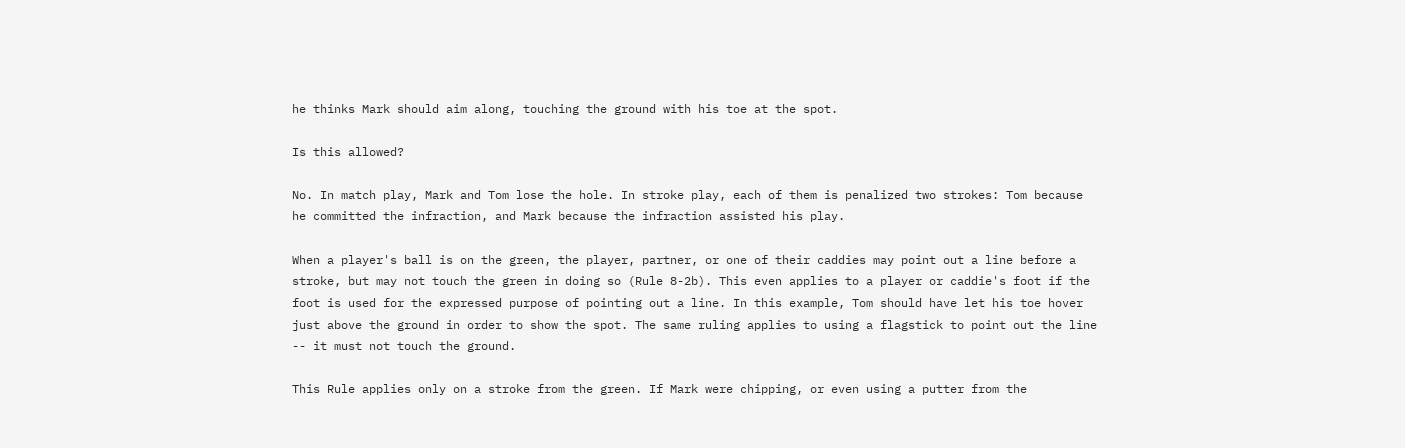he thinks Mark should aim along, touching the ground with his toe at the spot.

Is this allowed?

No. In match play, Mark and Tom lose the hole. In stroke play, each of them is penalized two strokes: Tom because he committed the infraction, and Mark because the infraction assisted his play.

When a player's ball is on the green, the player, partner, or one of their caddies may point out a line before a stroke, but may not touch the green in doing so (Rule 8-2b). This even applies to a player or caddie's foot if the foot is used for the expressed purpose of pointing out a line. In this example, Tom should have let his toe hover just above the ground in order to show the spot. The same ruling applies to using a flagstick to point out the line -- it must not touch the ground.

This Rule applies only on a stroke from the green. If Mark were chipping, or even using a putter from the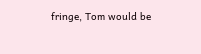fringe, Tom would be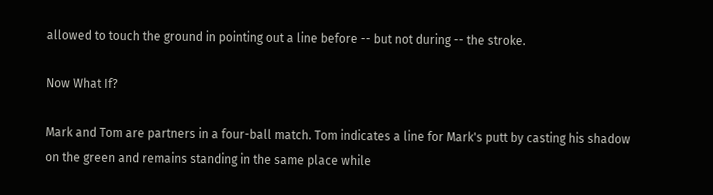allowed to touch the ground in pointing out a line before -- but not during -- the stroke.

Now What If?

Mark and Tom are partners in a four-ball match. Tom indicates a line for Mark's putt by casting his shadow on the green and remains standing in the same place while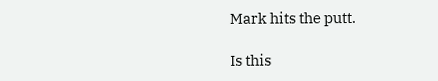Mark hits the putt.

Is this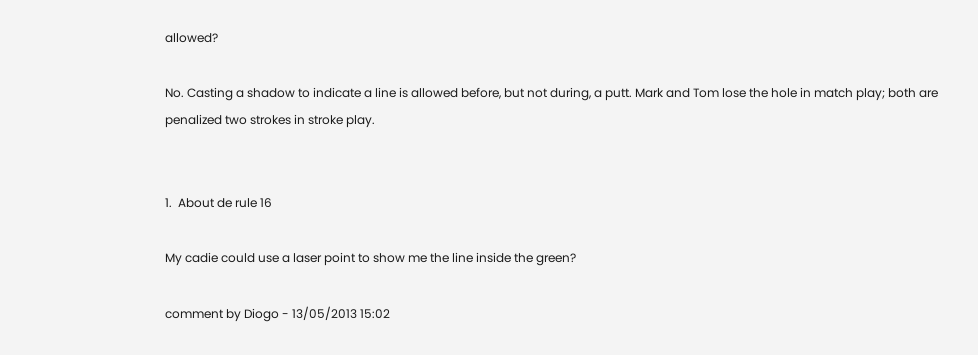allowed?

No. Casting a shadow to indicate a line is allowed before, but not during, a putt. Mark and Tom lose the hole in match play; both are penalized two strokes in stroke play.


1.  About de rule 16

My cadie could use a laser point to show me the line inside the green?

comment by Diogo - 13/05/2013 15:02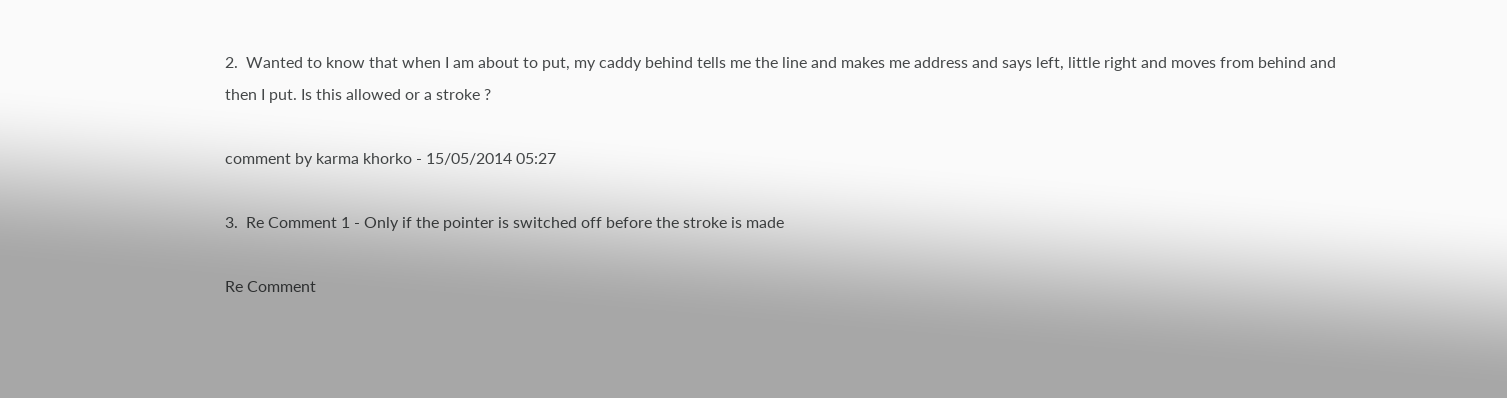2.  Wanted to know that when I am about to put, my caddy behind tells me the line and makes me address and says left, little right and moves from behind and then I put. Is this allowed or a stroke ?

comment by karma khorko - 15/05/2014 05:27

3.  Re Comment 1 - Only if the pointer is switched off before the stroke is made

Re Comment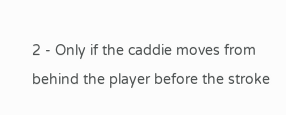2 - Only if the caddie moves from behind the player before the stroke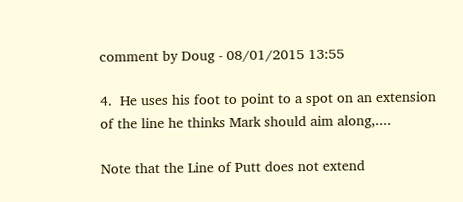comment by Doug - 08/01/2015 13:55

4.  He uses his foot to point to a spot on an extension of the line he thinks Mark should aim along,....

Note that the Line of Putt does not extend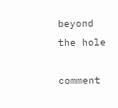beyond the hole

comment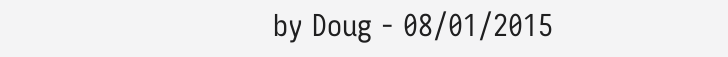by Doug - 08/01/2015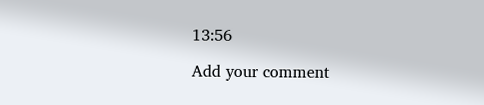13:56

Add your comment